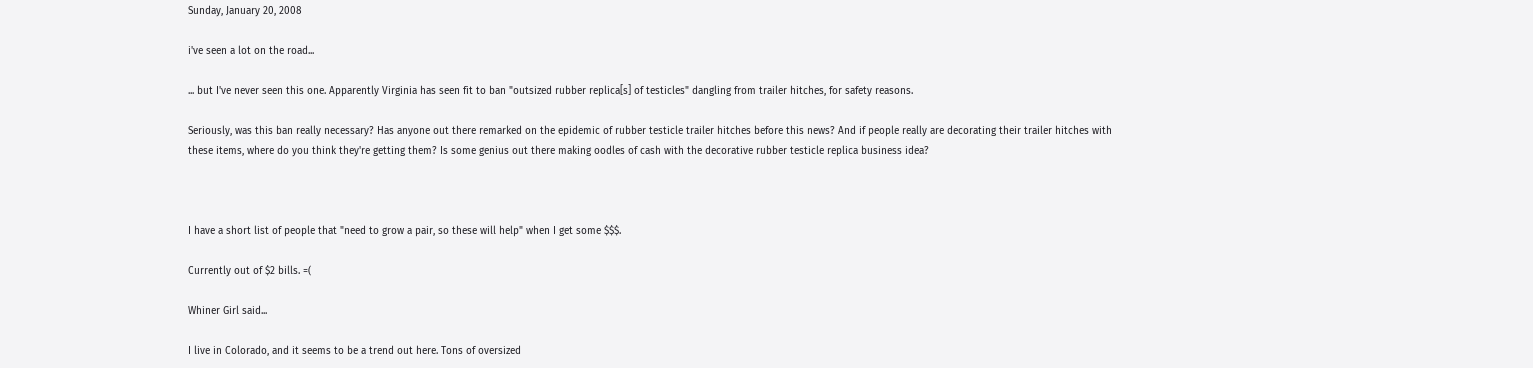Sunday, January 20, 2008

i've seen a lot on the road...

... but I've never seen this one. Apparently Virginia has seen fit to ban "outsized rubber replica[s] of testicles" dangling from trailer hitches, for safety reasons.

Seriously, was this ban really necessary? Has anyone out there remarked on the epidemic of rubber testicle trailer hitches before this news? And if people really are decorating their trailer hitches with these items, where do you think they're getting them? Is some genius out there making oodles of cash with the decorative rubber testicle replica business idea?



I have a short list of people that "need to grow a pair, so these will help" when I get some $$$.

Currently out of $2 bills. =(

Whiner Girl said...

I live in Colorado, and it seems to be a trend out here. Tons of oversized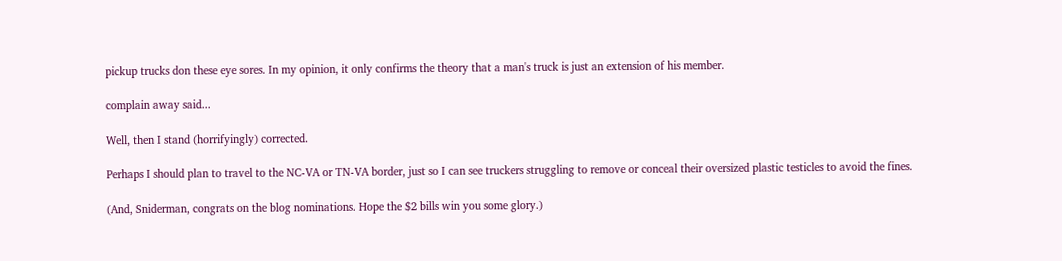pickup trucks don these eye sores. In my opinion, it only confirms the theory that a man's truck is just an extension of his member.

complain away said...

Well, then I stand (horrifyingly) corrected.

Perhaps I should plan to travel to the NC-VA or TN-VA border, just so I can see truckers struggling to remove or conceal their oversized plastic testicles to avoid the fines.

(And, Sniderman, congrats on the blog nominations. Hope the $2 bills win you some glory.)